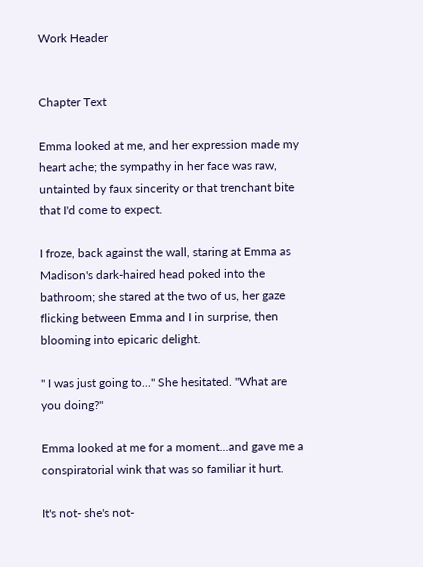Work Header


Chapter Text

Emma looked at me, and her expression made my heart ache; the sympathy in her face was raw, untainted by faux sincerity or that trenchant bite that I'd come to expect.

I froze, back against the wall, staring at Emma as Madison's dark-haired head poked into the bathroom; she stared at the two of us, her gaze flicking between Emma and I in surprise, then blooming into epicaric delight.

" I was just going to..." She hesitated. "What are you doing?"

Emma looked at me for a moment...and gave me a conspiratorial wink that was so familiar it hurt.

It's not- she's not-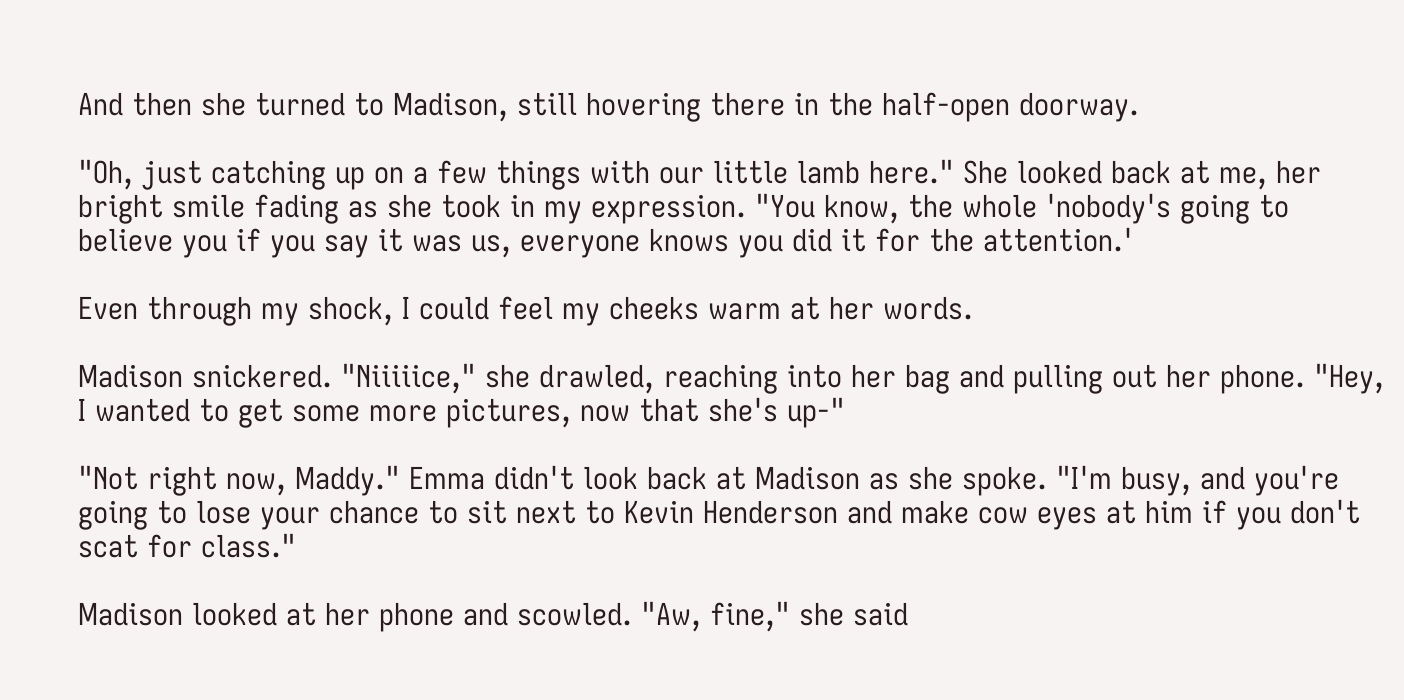And then she turned to Madison, still hovering there in the half-open doorway.

"Oh, just catching up on a few things with our little lamb here." She looked back at me, her bright smile fading as she took in my expression. "You know, the whole 'nobody's going to believe you if you say it was us, everyone knows you did it for the attention.'

Even through my shock, I could feel my cheeks warm at her words.

Madison snickered. "Niiiiice," she drawled, reaching into her bag and pulling out her phone. "Hey, I wanted to get some more pictures, now that she's up-"

"Not right now, Maddy." Emma didn't look back at Madison as she spoke. "I'm busy, and you're going to lose your chance to sit next to Kevin Henderson and make cow eyes at him if you don't scat for class."

Madison looked at her phone and scowled. "Aw, fine," she said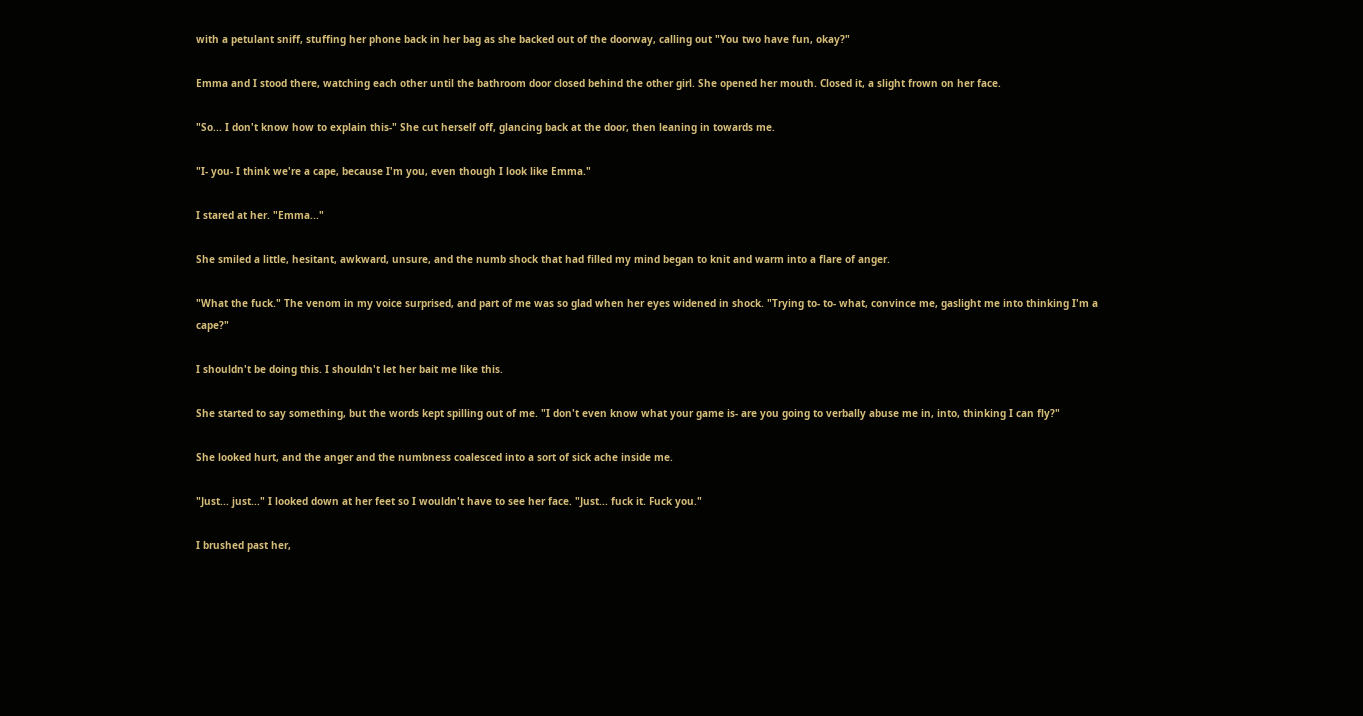with a petulant sniff, stuffing her phone back in her bag as she backed out of the doorway, calling out "You two have fun, okay?"

Emma and I stood there, watching each other until the bathroom door closed behind the other girl. She opened her mouth. Closed it, a slight frown on her face.

"So... I don't know how to explain this-" She cut herself off, glancing back at the door, then leaning in towards me.

"I- you- I think we're a cape, because I'm you, even though I look like Emma."

I stared at her. "Emma..."

She smiled a little, hesitant, awkward, unsure, and the numb shock that had filled my mind began to knit and warm into a flare of anger.

"What the fuck." The venom in my voice surprised, and part of me was so glad when her eyes widened in shock. "Trying to- to- what, convince me, gaslight me into thinking I'm a cape?"

I shouldn't be doing this. I shouldn't let her bait me like this.

She started to say something, but the words kept spilling out of me. "I don't even know what your game is- are you going to verbally abuse me in, into, thinking I can fly?"

She looked hurt, and the anger and the numbness coalesced into a sort of sick ache inside me.

"Just... just..." I looked down at her feet so I wouldn't have to see her face. "Just... fuck it. Fuck you."

I brushed past her,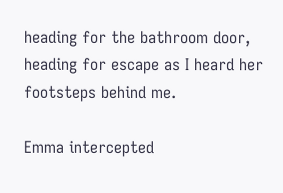heading for the bathroom door, heading for escape as I heard her footsteps behind me.

Emma intercepted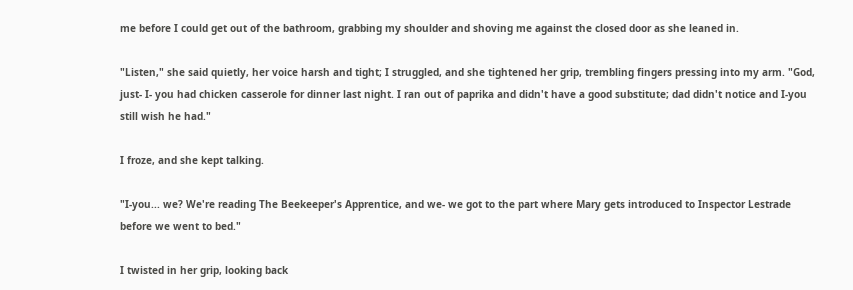me before I could get out of the bathroom, grabbing my shoulder and shoving me against the closed door as she leaned in.

"Listen," she said quietly, her voice harsh and tight; I struggled, and she tightened her grip, trembling fingers pressing into my arm. "God, just- I- you had chicken casserole for dinner last night. I ran out of paprika and didn't have a good substitute; dad didn't notice and I-you still wish he had."

I froze, and she kept talking.

"I-you... we? We're reading The Beekeeper's Apprentice, and we- we got to the part where Mary gets introduced to Inspector Lestrade before we went to bed."

I twisted in her grip, looking back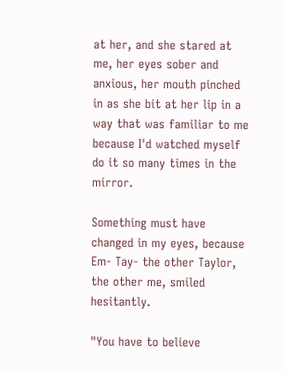at her, and she stared at me, her eyes sober and anxious, her mouth pinched in as she bit at her lip in a way that was familiar to me because I'd watched myself do it so many times in the mirror.

Something must have changed in my eyes, because Em- Tay- the other Taylor, the other me, smiled hesitantly.

"You have to believe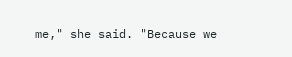me," she said. "Because we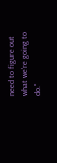need to figure out what we're going to do."